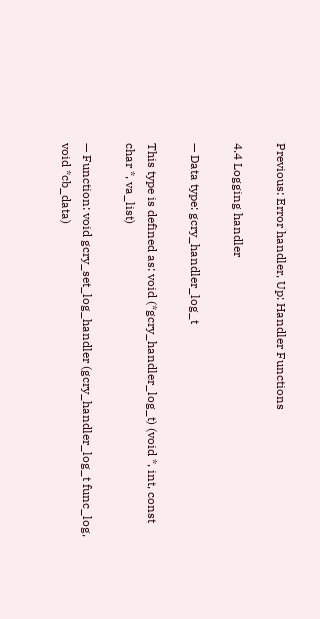Previous: Error handler, Up: Handler Functions

4.4 Logging handler

— Data type: gcry_handler_log_t

This type is defined as: void (*gcry_handler_log_t) (void *, int, const char *, va_list)

— Function: void gcry_set_log_handler (gcry_handler_log_t func_log, void *cb_data)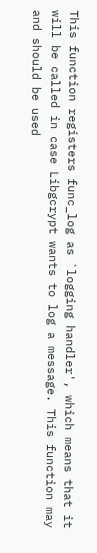This function registers func_log as `logging handler', which means that it will be called in case Libgcrypt wants to log a message. This function may and should be used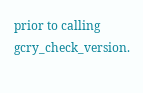prior to calling gcry_check_version.